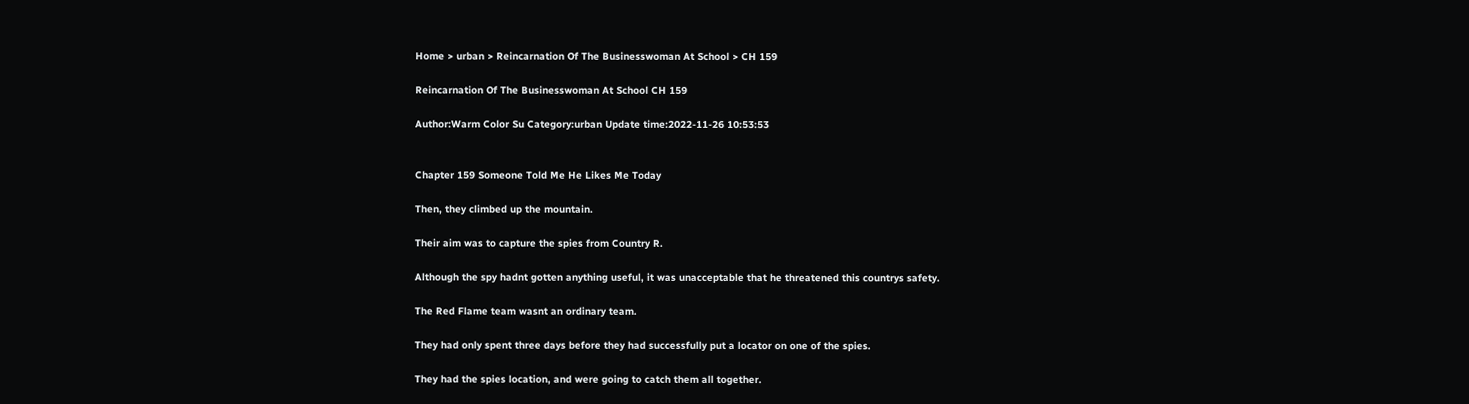Home > urban > Reincarnation Of The Businesswoman At School > CH 159

Reincarnation Of The Businesswoman At School CH 159

Author:Warm Color Su Category:urban Update time:2022-11-26 10:53:53


Chapter 159 Someone Told Me He Likes Me Today

Then, they climbed up the mountain.

Their aim was to capture the spies from Country R.

Although the spy hadnt gotten anything useful, it was unacceptable that he threatened this countrys safety.

The Red Flame team wasnt an ordinary team.

They had only spent three days before they had successfully put a locator on one of the spies.

They had the spies location, and were going to catch them all together.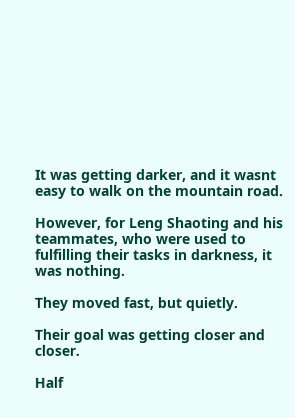It was getting darker, and it wasnt easy to walk on the mountain road.

However, for Leng Shaoting and his teammates, who were used to fulfilling their tasks in darkness, it was nothing.

They moved fast, but quietly.

Their goal was getting closer and closer.

Half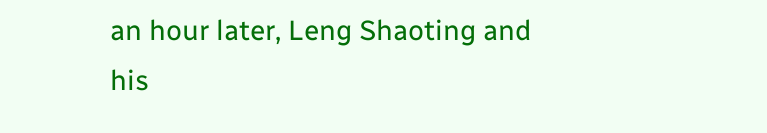an hour later, Leng Shaoting and his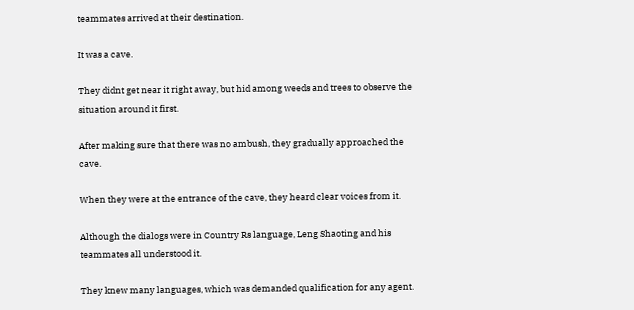teammates arrived at their destination.

It was a cave.

They didnt get near it right away, but hid among weeds and trees to observe the situation around it first.

After making sure that there was no ambush, they gradually approached the cave.

When they were at the entrance of the cave, they heard clear voices from it.

Although the dialogs were in Country Rs language, Leng Shaoting and his teammates all understood it.

They knew many languages, which was demanded qualification for any agent.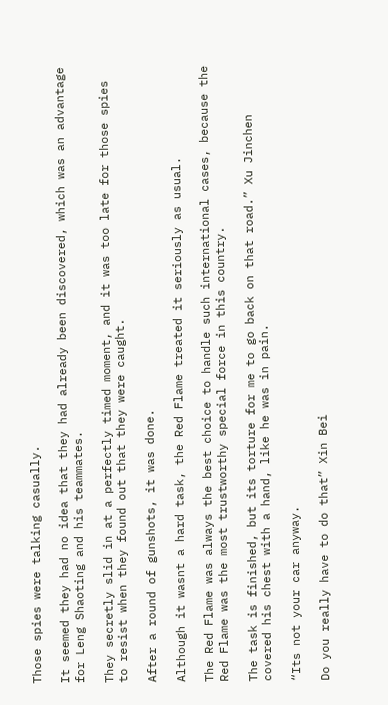Those spies were talking casually.

It seemed they had no idea that they had already been discovered, which was an advantage for Leng Shaoting and his teammates.

They secretly slid in at a perfectly timed moment, and it was too late for those spies to resist when they found out that they were caught.

After a round of gunshots, it was done.

Although it wasnt a hard task, the Red Flame treated it seriously as usual.

The Red Flame was always the best choice to handle such international cases, because the Red Flame was the most trustworthy special force in this country.

The task is finished, but its torture for me to go back on that road.” Xu Jinchen covered his chest with a hand, like he was in pain.

“Its not your car anyway.

Do you really have to do that” Xin Bei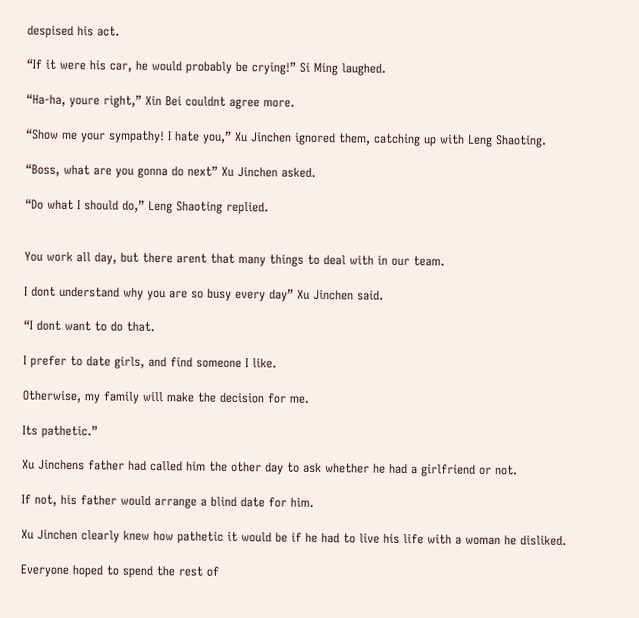despised his act.

“If it were his car, he would probably be crying!” Si Ming laughed.

“Ha-ha, youre right,” Xin Bei couldnt agree more.

“Show me your sympathy! I hate you,” Xu Jinchen ignored them, catching up with Leng Shaoting.

“Boss, what are you gonna do next” Xu Jinchen asked.

“Do what I should do,” Leng Shaoting replied.


You work all day, but there arent that many things to deal with in our team.

I dont understand why you are so busy every day” Xu Jinchen said.

“I dont want to do that.

I prefer to date girls, and find someone I like.

Otherwise, my family will make the decision for me.

Its pathetic.”

Xu Jinchens father had called him the other day to ask whether he had a girlfriend or not.

If not, his father would arrange a blind date for him.

Xu Jinchen clearly knew how pathetic it would be if he had to live his life with a woman he disliked.

Everyone hoped to spend the rest of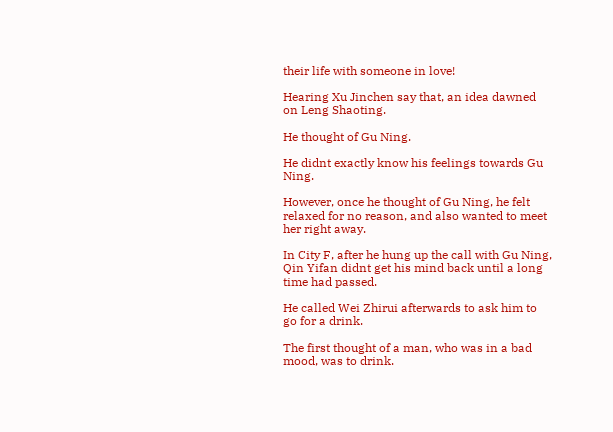their life with someone in love!

Hearing Xu Jinchen say that, an idea dawned on Leng Shaoting.

He thought of Gu Ning.

He didnt exactly know his feelings towards Gu Ning.

However, once he thought of Gu Ning, he felt relaxed for no reason, and also wanted to meet her right away.

In City F, after he hung up the call with Gu Ning, Qin Yifan didnt get his mind back until a long time had passed.

He called Wei Zhirui afterwards to ask him to go for a drink.

The first thought of a man, who was in a bad mood, was to drink.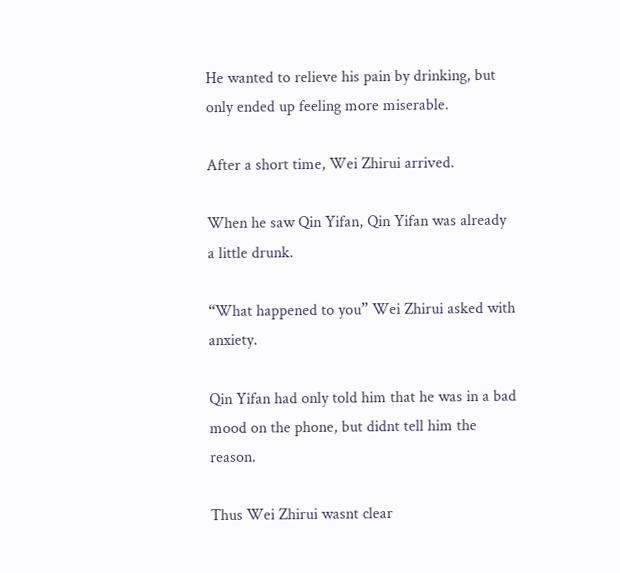He wanted to relieve his pain by drinking, but only ended up feeling more miserable.

After a short time, Wei Zhirui arrived.

When he saw Qin Yifan, Qin Yifan was already a little drunk.

“What happened to you” Wei Zhirui asked with anxiety.

Qin Yifan had only told him that he was in a bad mood on the phone, but didnt tell him the reason.

Thus Wei Zhirui wasnt clear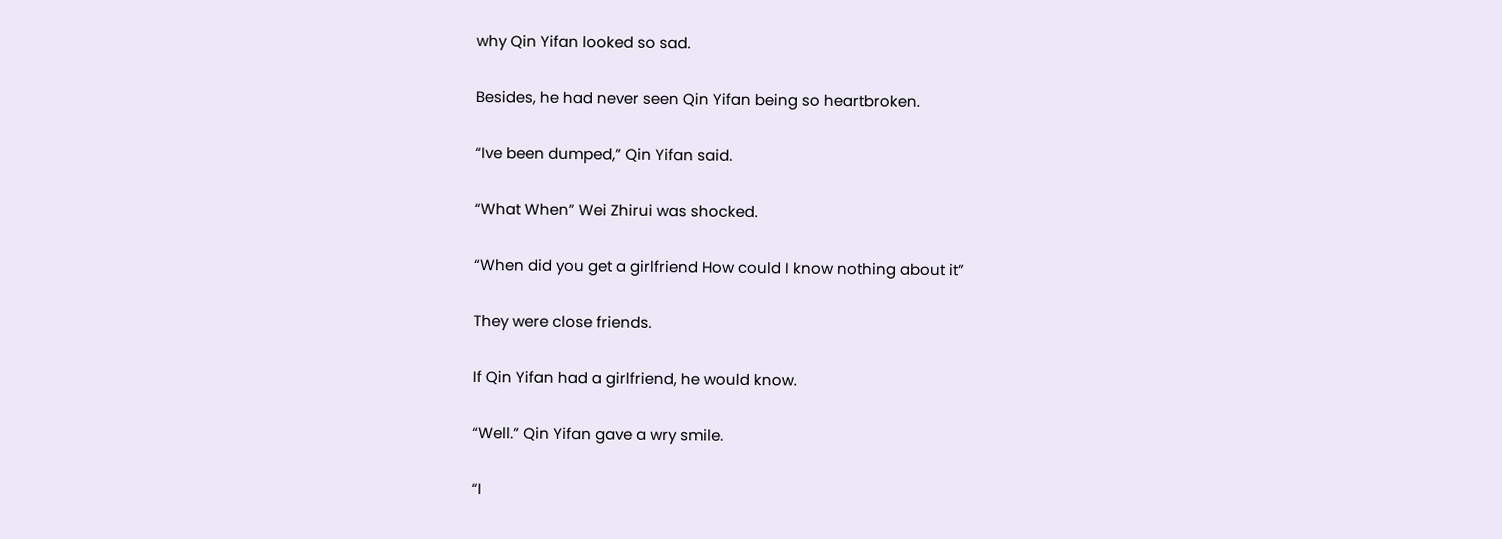why Qin Yifan looked so sad.

Besides, he had never seen Qin Yifan being so heartbroken.

“Ive been dumped,” Qin Yifan said.

“What When” Wei Zhirui was shocked.

“When did you get a girlfriend How could I know nothing about it”

They were close friends.

If Qin Yifan had a girlfriend, he would know.

“Well.” Qin Yifan gave a wry smile.

“I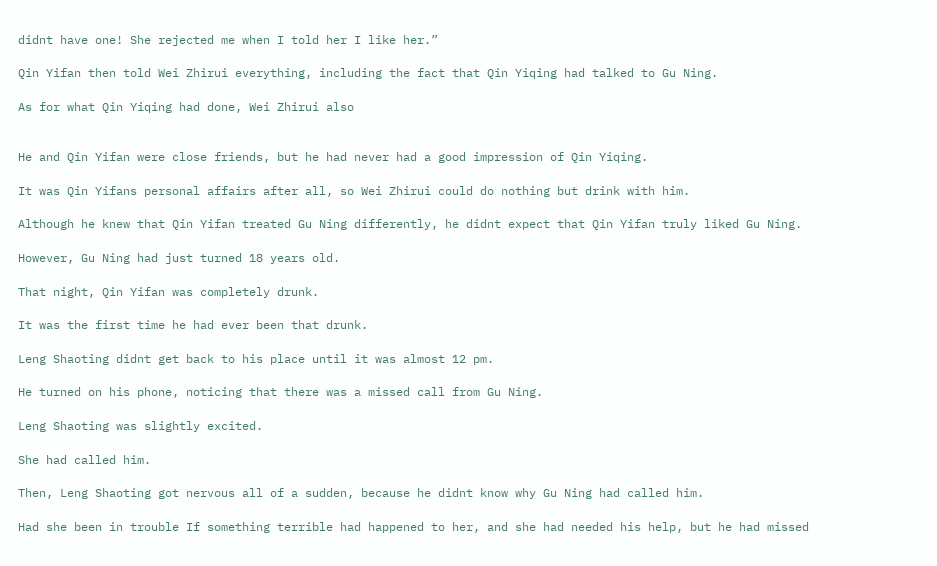didnt have one! She rejected me when I told her I like her.”

Qin Yifan then told Wei Zhirui everything, including the fact that Qin Yiqing had talked to Gu Ning.

As for what Qin Yiqing had done, Wei Zhirui also


He and Qin Yifan were close friends, but he had never had a good impression of Qin Yiqing.

It was Qin Yifans personal affairs after all, so Wei Zhirui could do nothing but drink with him.

Although he knew that Qin Yifan treated Gu Ning differently, he didnt expect that Qin Yifan truly liked Gu Ning.

However, Gu Ning had just turned 18 years old.

That night, Qin Yifan was completely drunk.

It was the first time he had ever been that drunk.

Leng Shaoting didnt get back to his place until it was almost 12 pm.

He turned on his phone, noticing that there was a missed call from Gu Ning.

Leng Shaoting was slightly excited.

She had called him.

Then, Leng Shaoting got nervous all of a sudden, because he didnt know why Gu Ning had called him.

Had she been in trouble If something terrible had happened to her, and she had needed his help, but he had missed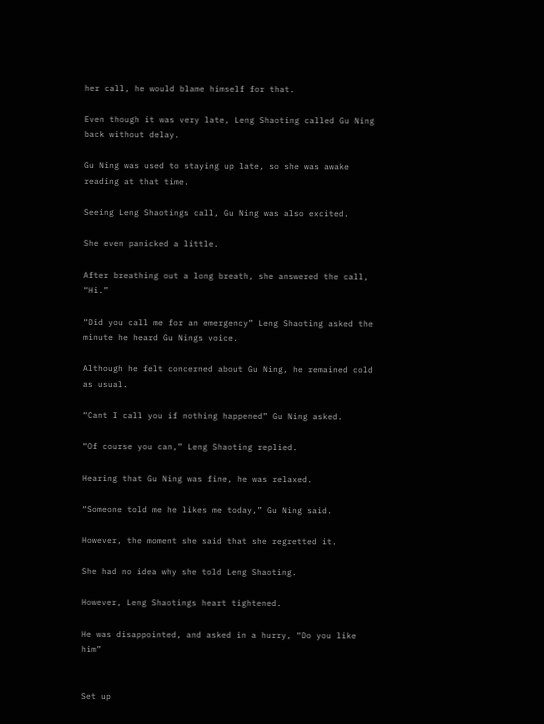her call, he would blame himself for that.

Even though it was very late, Leng Shaoting called Gu Ning back without delay.

Gu Ning was used to staying up late, so she was awake reading at that time.

Seeing Leng Shaotings call, Gu Ning was also excited.

She even panicked a little.

After breathing out a long breath, she answered the call, “Hi.”

“Did you call me for an emergency” Leng Shaoting asked the minute he heard Gu Nings voice.

Although he felt concerned about Gu Ning, he remained cold as usual.

“Cant I call you if nothing happened” Gu Ning asked.

“Of course you can,” Leng Shaoting replied.

Hearing that Gu Ning was fine, he was relaxed.

“Someone told me he likes me today,” Gu Ning said.

However, the moment she said that she regretted it.

She had no idea why she told Leng Shaoting.

However, Leng Shaotings heart tightened.

He was disappointed, and asked in a hurry, “Do you like him”


Set up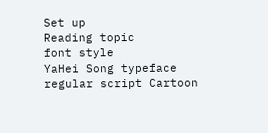Set up
Reading topic
font style
YaHei Song typeface regular script Cartoon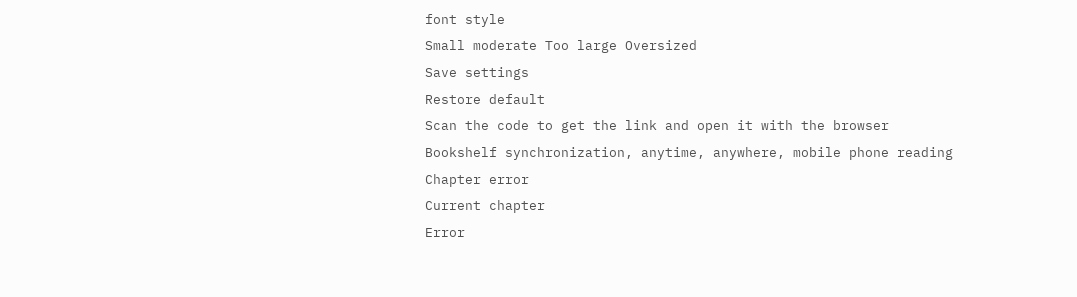font style
Small moderate Too large Oversized
Save settings
Restore default
Scan the code to get the link and open it with the browser
Bookshelf synchronization, anytime, anywhere, mobile phone reading
Chapter error
Current chapter
Error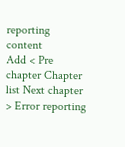reporting content
Add < Pre chapter Chapter list Next chapter > Error reporting